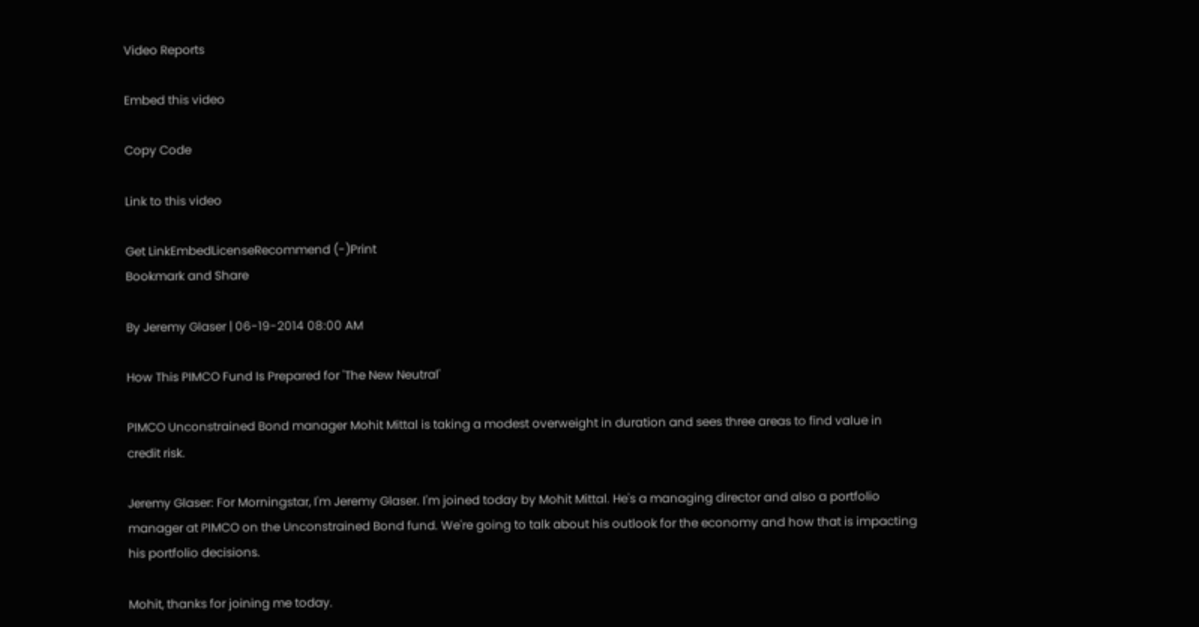Video Reports

Embed this video

Copy Code

Link to this video

Get LinkEmbedLicenseRecommend (-)Print
Bookmark and Share

By Jeremy Glaser | 06-19-2014 08:00 AM

How This PIMCO Fund Is Prepared for 'The New Neutral'

PIMCO Unconstrained Bond manager Mohit Mittal is taking a modest overweight in duration and sees three areas to find value in credit risk.

Jeremy Glaser: For Morningstar, I'm Jeremy Glaser. I'm joined today by Mohit Mittal. He's a managing director and also a portfolio manager at PIMCO on the Unconstrained Bond fund. We're going to talk about his outlook for the economy and how that is impacting his portfolio decisions.

Mohit, thanks for joining me today.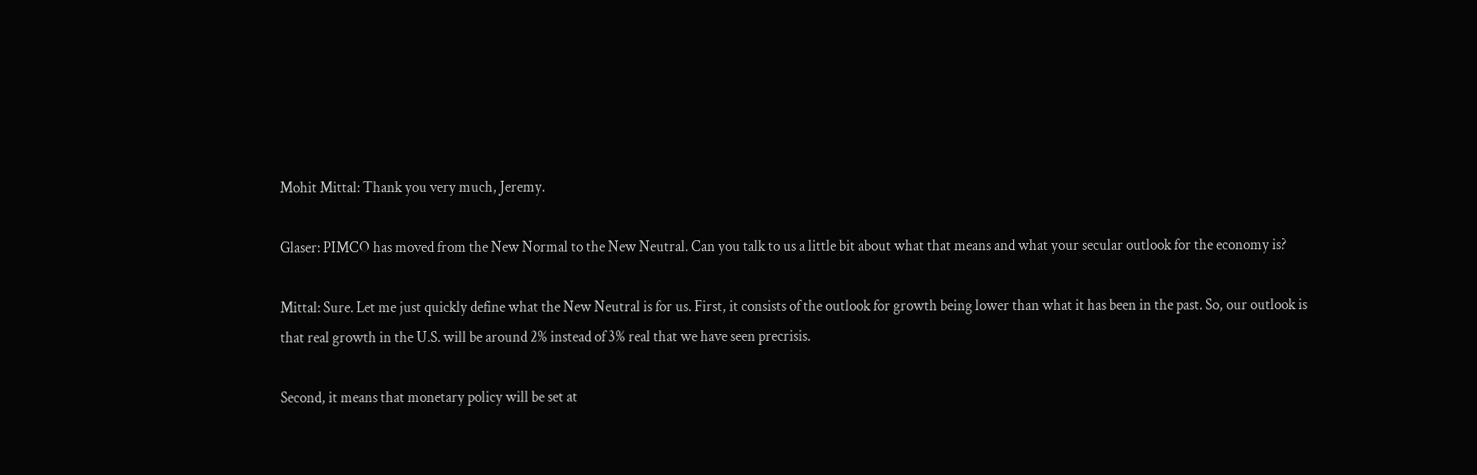Mohit Mittal: Thank you very much, Jeremy.

Glaser: PIMCO has moved from the New Normal to the New Neutral. Can you talk to us a little bit about what that means and what your secular outlook for the economy is?

Mittal: Sure. Let me just quickly define what the New Neutral is for us. First, it consists of the outlook for growth being lower than what it has been in the past. So, our outlook is that real growth in the U.S. will be around 2% instead of 3% real that we have seen precrisis.

Second, it means that monetary policy will be set at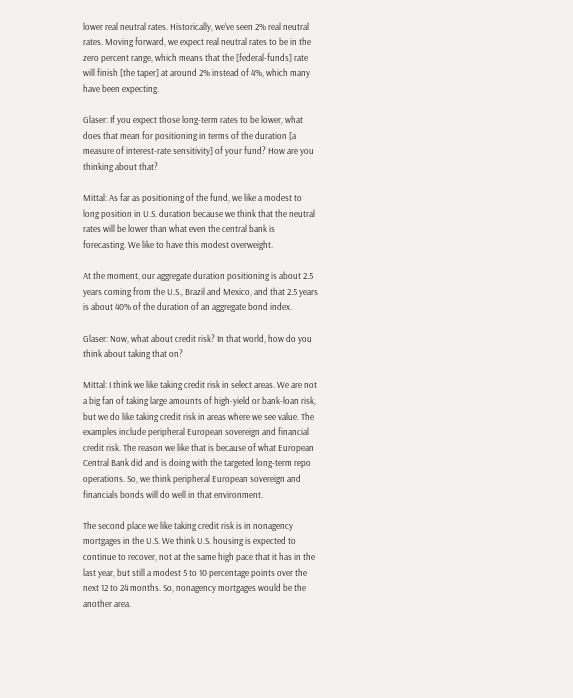lower real neutral rates. Historically, we've seen 2% real neutral rates. Moving forward, we expect real neutral rates to be in the zero percent range, which means that the [federal-funds] rate will finish [the taper] at around 2% instead of 4%, which many have been expecting.

Glaser: If you expect those long-term rates to be lower, what does that mean for positioning in terms of the duration [a measure of interest-rate sensitivity] of your fund? How are you thinking about that?

Mittal: As far as positioning of the fund, we like a modest to long position in U.S. duration because we think that the neutral rates will be lower than what even the central bank is forecasting. We like to have this modest overweight.

At the moment, our aggregate duration positioning is about 2.5 years coming from the U.S., Brazil and Mexico, and that 2.5 years is about 40% of the duration of an aggregate bond index.

Glaser: Now, what about credit risk? In that world, how do you think about taking that on?

Mittal: I think we like taking credit risk in select areas. We are not a big fan of taking large amounts of high-yield or bank-loan risk, but we do like taking credit risk in areas where we see value. The examples include peripheral European sovereign and financial credit risk. The reason we like that is because of what European Central Bank did and is doing with the targeted long-term repo operations. So, we think peripheral European sovereign and financials bonds will do well in that environment.

The second place we like taking credit risk is in nonagency mortgages in the U.S. We think U.S. housing is expected to continue to recover, not at the same high pace that it has in the last year, but still a modest 5 to 10 percentage points over the next 12 to 24 months. So, nonagency mortgages would be the another area.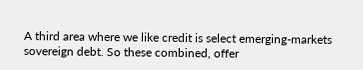A third area where we like credit is select emerging-markets sovereign debt. So these combined, offer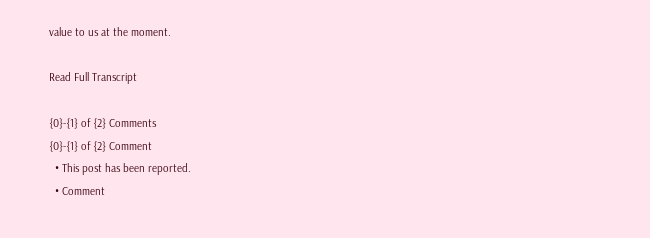value to us at the moment.

Read Full Transcript

{0}-{1} of {2} Comments
{0}-{1} of {2} Comment
  • This post has been reported.
  • Comment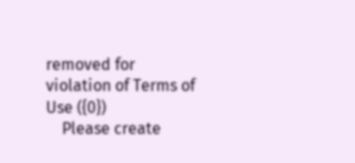removed for violation of Terms of Use ({0})
    Please create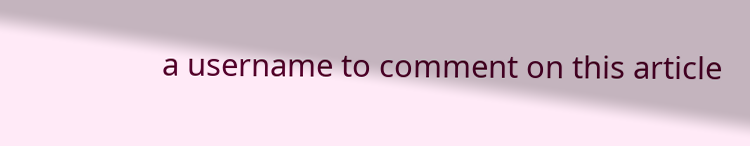a username to comment on this article